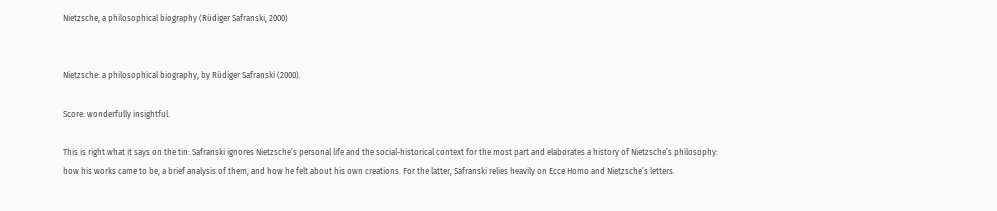Nietzsche, a philosophical biography (Rüdiger Safranski, 2000)


Nietzsche: a philosophical biography, by Rüdiger Safranski (2000).

Score: wonderfully insightful.

This is right what it says on the tin: Safranski ignores Nietzsche’s personal life and the social-historical context for the most part and elaborates a history of Nietzsche’s philosophy: how his works came to be, a brief analysis of them, and how he felt about his own creations. For the latter, Safranski relies heavily on Ecce Homo and Nietzsche’s letters.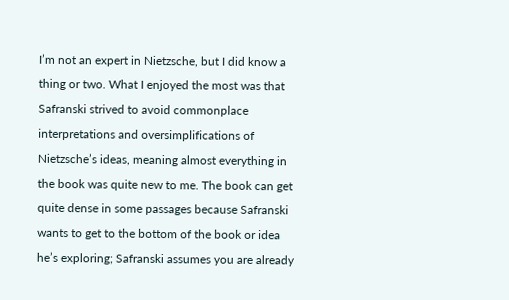I’m not an expert in Nietzsche, but I did know a thing or two. What I enjoyed the most was that Safranski strived to avoid commonplace interpretations and oversimplifications of Nietzsche’s ideas, meaning almost everything in the book was quite new to me. The book can get quite dense in some passages because Safranski wants to get to the bottom of the book or idea he’s exploring; Safranski assumes you are already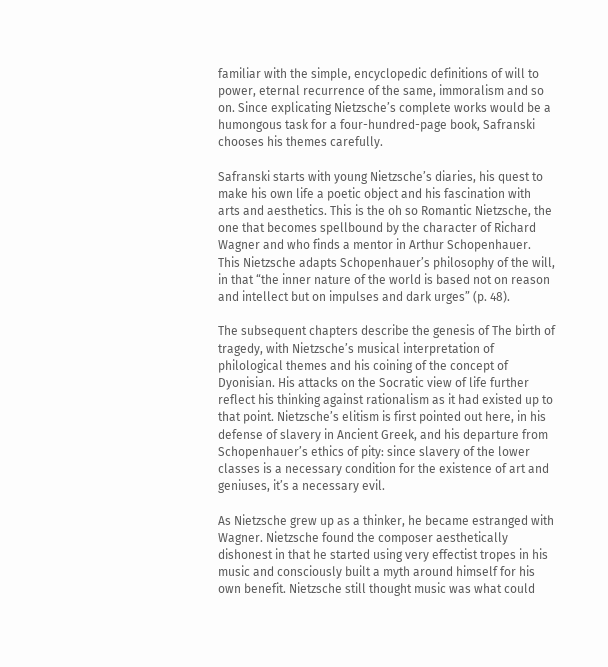familiar with the simple, encyclopedic definitions of will to power, eternal recurrence of the same, immoralism and so on. Since explicating Nietzsche’s complete works would be a humongous task for a four-hundred-page book, Safranski chooses his themes carefully.

Safranski starts with young Nietzsche’s diaries, his quest to make his own life a poetic object and his fascination with arts and aesthetics. This is the oh so Romantic Nietzsche, the one that becomes spellbound by the character of Richard Wagner and who finds a mentor in Arthur Schopenhauer. This Nietzsche adapts Schopenhauer’s philosophy of the will, in that “the inner nature of the world is based not on reason and intellect but on impulses and dark urges” (p. 48).

The subsequent chapters describe the genesis of The birth of tragedy, with Nietzsche’s musical interpretation of philological themes and his coining of the concept of Dyonisian. His attacks on the Socratic view of life further reflect his thinking against rationalism as it had existed up to that point. Nietzsche’s elitism is first pointed out here, in his defense of slavery in Ancient Greek, and his departure from Schopenhauer’s ethics of pity: since slavery of the lower classes is a necessary condition for the existence of art and geniuses, it’s a necessary evil.

As Nietzsche grew up as a thinker, he became estranged with Wagner. Nietzsche found the composer aesthetically dishonest in that he started using very effectist tropes in his music and consciously built a myth around himself for his own benefit. Nietzsche still thought music was what could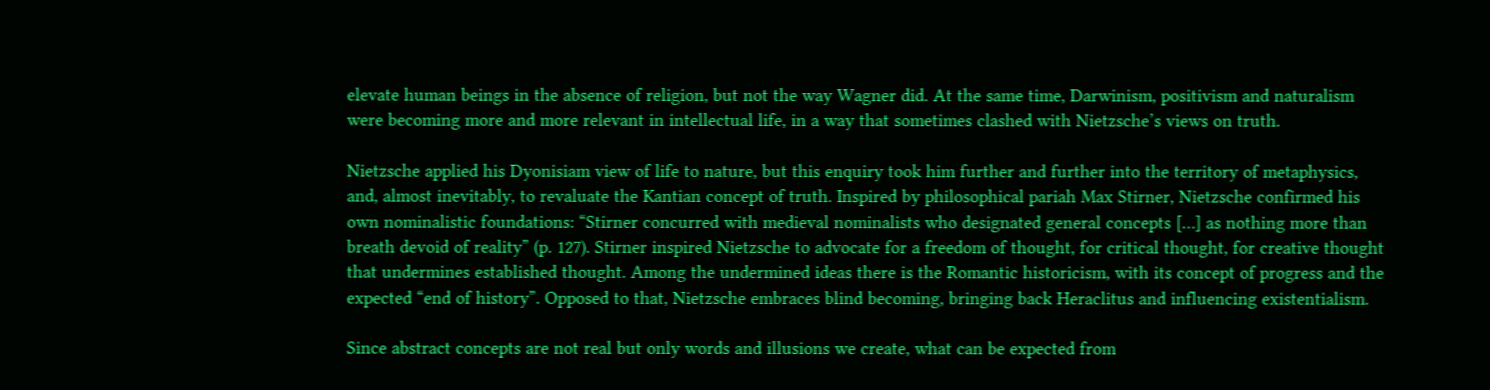elevate human beings in the absence of religion, but not the way Wagner did. At the same time, Darwinism, positivism and naturalism were becoming more and more relevant in intellectual life, in a way that sometimes clashed with Nietzsche’s views on truth.

Nietzsche applied his Dyonisiam view of life to nature, but this enquiry took him further and further into the territory of metaphysics, and, almost inevitably, to revaluate the Kantian concept of truth. Inspired by philosophical pariah Max Stirner, Nietzsche confirmed his own nominalistic foundations: “Stirner concurred with medieval nominalists who designated general concepts […] as nothing more than breath devoid of reality” (p. 127). Stirner inspired Nietzsche to advocate for a freedom of thought, for critical thought, for creative thought that undermines established thought. Among the undermined ideas there is the Romantic historicism, with its concept of progress and the expected “end of history”. Opposed to that, Nietzsche embraces blind becoming, bringing back Heraclitus and influencing existentialism.

Since abstract concepts are not real but only words and illusions we create, what can be expected from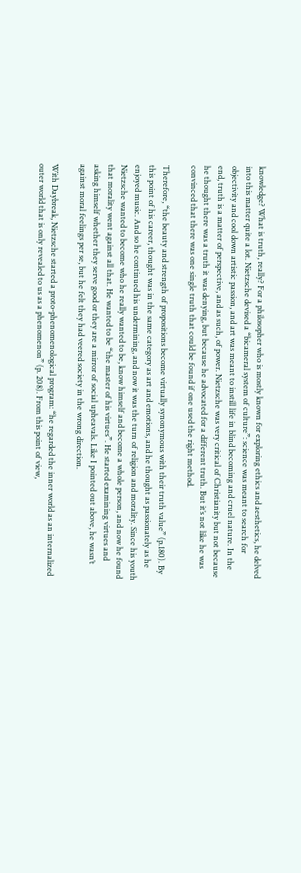knowledge? What is truth, really? For a philosopher who is mostly known for exploring ethics and aesthetics, he delved into this matter quite a lot. Nietzsche devised a “bicameral system of culture”: science was meant to search for objectivity and cool down artistic passion, and art was meant to instill life in blind becoming and cruel nature. In the end, truth is a matter of perspective, and as such, of power. Nietzsche was very critical of Christianity but not because he thought there was a truth it was denying, but because he advocated for a different truth. But it’s not like he was convinced that there was one single truth that could be found if one used the right method.

Therefore, “the beauty and strength of propositions become virtually synonymous with their truth value” (p.180). By this point of his career, thought was in the same category as art and emotions, and he thought as passionately as he enjoyed music. And so he continued his undermining, and now it was the turn of religion and morality. Since his youth Nietzsche wanted to become who he really wanted to be, know himself and become a whole person, and now he found that morality went against all that. He wanted to be “the master of his virtues”. He started examining virtues and asking himself whether they serve good or they are a mirror of social upheavals. Like I pointed out above, he wasn’t against moral feelings per se, but he felt they had veered society in the wrong direction.

With Daybreak, Nietzsche started a proto-phenomenological program: “he regarded the inner world as an internalized outer world that is only revealed to us as a phenomenon” (p. 208). From this point of view,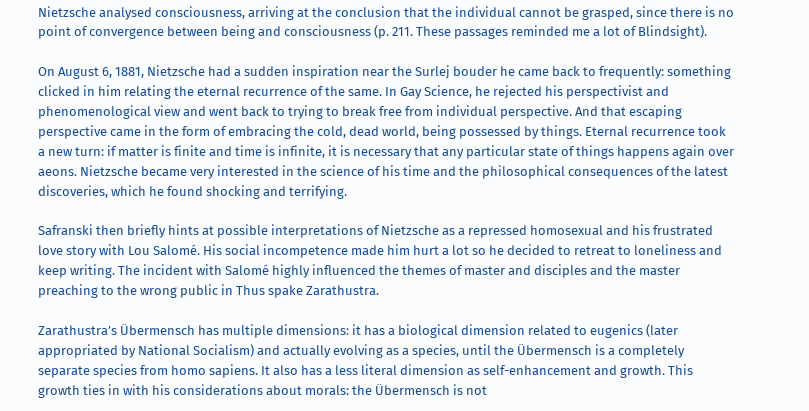Nietzsche analysed consciousness, arriving at the conclusion that the individual cannot be grasped, since there is no point of convergence between being and consciousness (p. 211. These passages reminded me a lot of Blindsight).

On August 6, 1881, Nietzsche had a sudden inspiration near the Surlej bouder he came back to frequently: something clicked in him relating the eternal recurrence of the same. In Gay Science, he rejected his perspectivist and phenomenological view and went back to trying to break free from individual perspective. And that escaping perspective came in the form of embracing the cold, dead world, being possessed by things. Eternal recurrence took a new turn: if matter is finite and time is infinite, it is necessary that any particular state of things happens again over aeons. Nietzsche became very interested in the science of his time and the philosophical consequences of the latest discoveries, which he found shocking and terrifying.

Safranski then briefly hints at possible interpretations of Nietzsche as a repressed homosexual and his frustrated love story with Lou Salomé. His social incompetence made him hurt a lot so he decided to retreat to loneliness and keep writing. The incident with Salomé highly influenced the themes of master and disciples and the master preaching to the wrong public in Thus spake Zarathustra.

Zarathustra’s Übermensch has multiple dimensions: it has a biological dimension related to eugenics (later appropriated by National Socialism) and actually evolving as a species, until the Übermensch is a completely separate species from homo sapiens. It also has a less literal dimension as self-enhancement and growth. This growth ties in with his considerations about morals: the Übermensch is not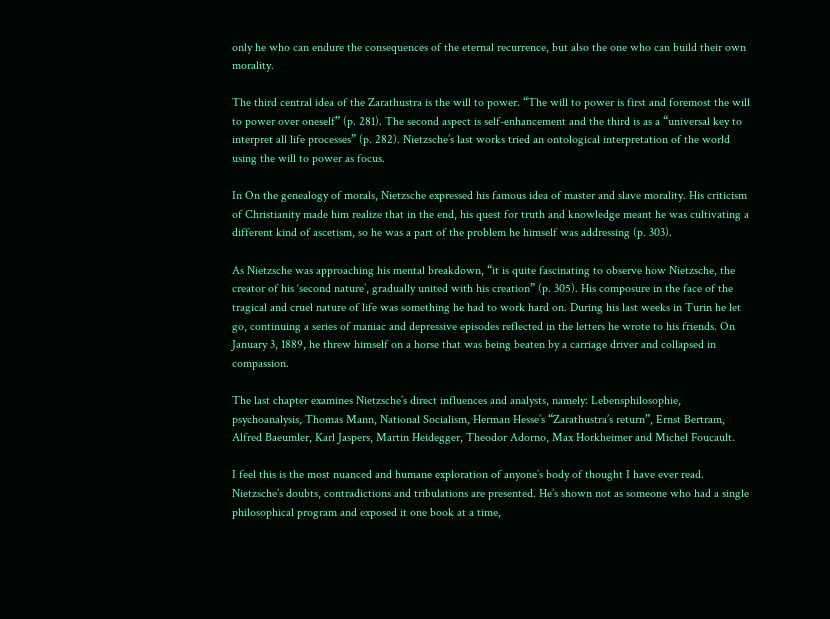only he who can endure the consequences of the eternal recurrence, but also the one who can build their own morality.

The third central idea of the Zarathustra is the will to power. “The will to power is first and foremost the will to power over oneself” (p. 281). The second aspect is self-enhancement and the third is as a “universal key to interpret all life processes” (p. 282). Nietzsche’s last works tried an ontological interpretation of the world using the will to power as focus.

In On the genealogy of morals, Nietzsche expressed his famous idea of master and slave morality. His criticism of Christianity made him realize that in the end, his quest for truth and knowledge meant he was cultivating a different kind of ascetism, so he was a part of the problem he himself was addressing (p. 303).

As Nietzsche was approaching his mental breakdown, “it is quite fascinating to observe how Nietzsche, the creator of his ‘second nature’, gradually united with his creation” (p. 305). His composure in the face of the tragical and cruel nature of life was something he had to work hard on. During his last weeks in Turin he let go, continuing a series of maniac and depressive episodes reflected in the letters he wrote to his friends. On January 3, 1889, he threw himself on a horse that was being beaten by a carriage driver and collapsed in compassion.

The last chapter examines Nietzsche’s direct influences and analysts, namely: Lebensphilosophie, psychoanalysis, Thomas Mann, National Socialism, Herman Hesse’s “Zarathustra’s return”, Ernst Bertram, Alfred Baeumler, Karl Jaspers, Martin Heidegger, Theodor Adorno, Max Horkheimer and Michel Foucault.

I feel this is the most nuanced and humane exploration of anyone’s body of thought I have ever read. Nietzsche’s doubts, contradictions and tribulations are presented. He’s shown not as someone who had a single philosophical program and exposed it one book at a time,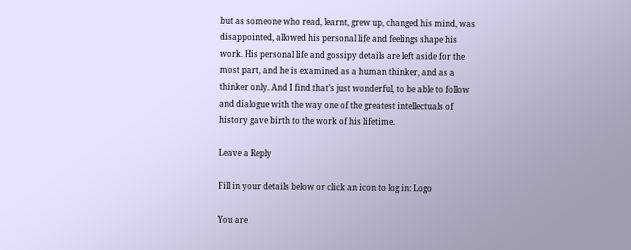but as someone who read, learnt, grew up, changed his mind, was disappointed, allowed his personal life and feelings shape his work. His personal life and gossipy details are left aside for the most part, and he is examined as a human thinker, and as a thinker only. And I find that’s just wonderful, to be able to follow and dialogue with the way one of the greatest intellectuals of history gave birth to the work of his lifetime.

Leave a Reply

Fill in your details below or click an icon to log in: Logo

You are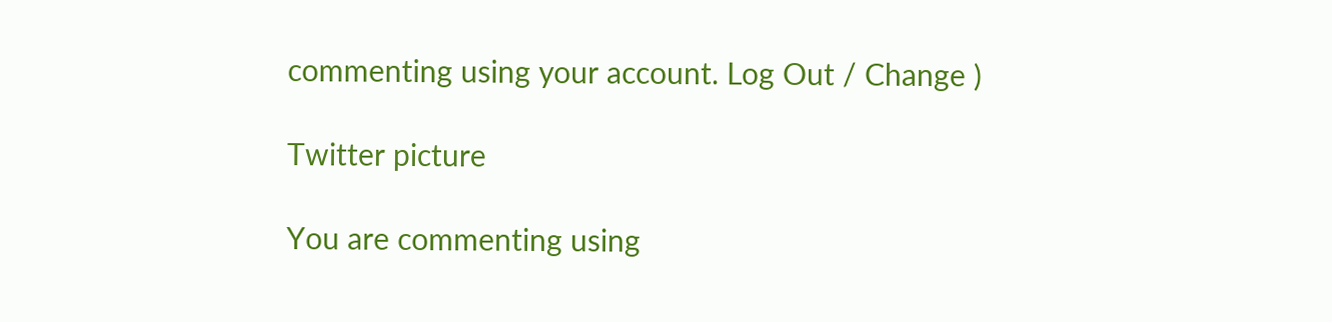commenting using your account. Log Out / Change )

Twitter picture

You are commenting using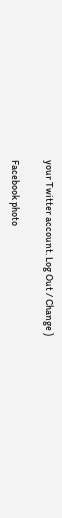your Twitter account. Log Out / Change )

Facebook photo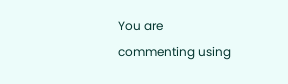You are commenting using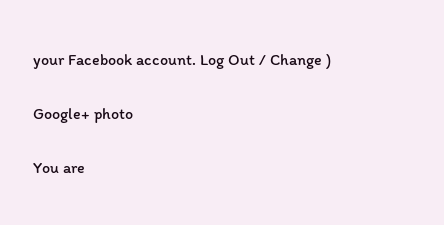your Facebook account. Log Out / Change )

Google+ photo

You are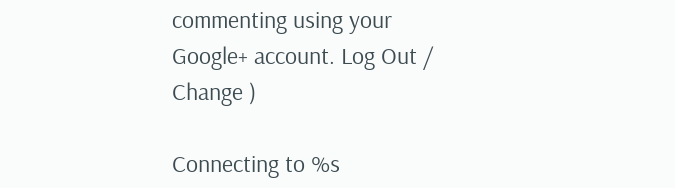commenting using your Google+ account. Log Out / Change )

Connecting to %s